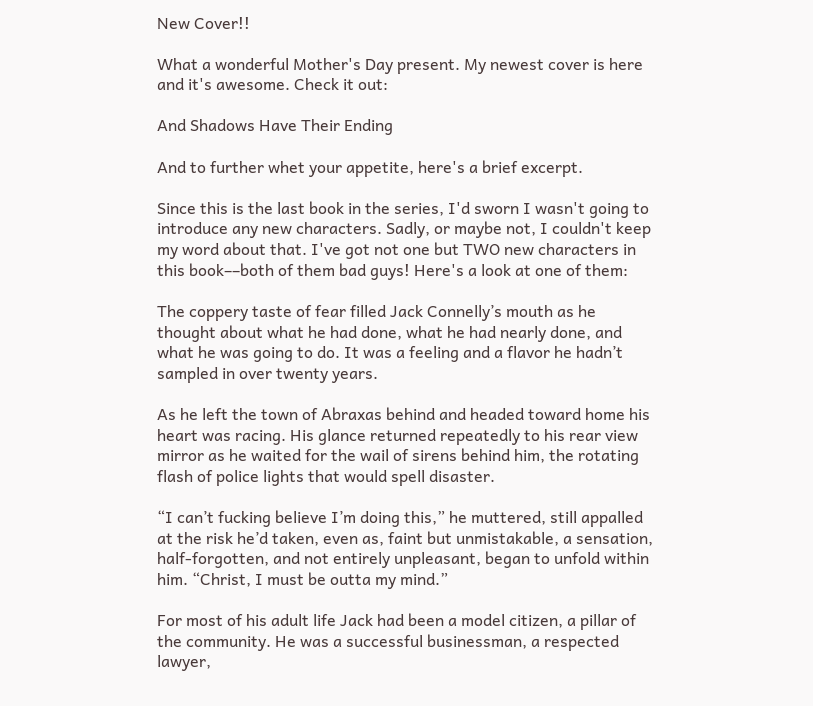New Cover!!

What a wonderful Mother's Day present. My newest cover is here and it's awesome. Check it out:

And Shadows Have Their Ending

And to further whet your appetite, here's a brief excerpt.

Since this is the last book in the series, I'd sworn I wasn't going to introduce any new characters. Sadly, or maybe not, I couldn't keep my word about that. I've got not one but TWO new characters in this book––both of them bad guys! Here's a look at one of them:

The coppery taste of fear filled Jack Connelly’s mouth as he thought about what he had done, what he had nearly done, and what he was going to do. It was a feeling and a flavor he hadn’t sampled in over twenty years.

As he left the town of Abraxas behind and headed toward home his heart was racing. His glance returned repeatedly to his rear view mirror as he waited for the wail of sirens behind him, the rotating flash of police lights that would spell disaster.

“I can’t fucking believe I’m doing this,” he muttered, still appalled at the risk he’d taken, even as, faint but unmistakable, a sensation, half-forgotten, and not entirely unpleasant, began to unfold within him. “Christ, I must be outta my mind.”

For most of his adult life Jack had been a model citizen, a pillar of the community. He was a successful businessman, a respected lawyer,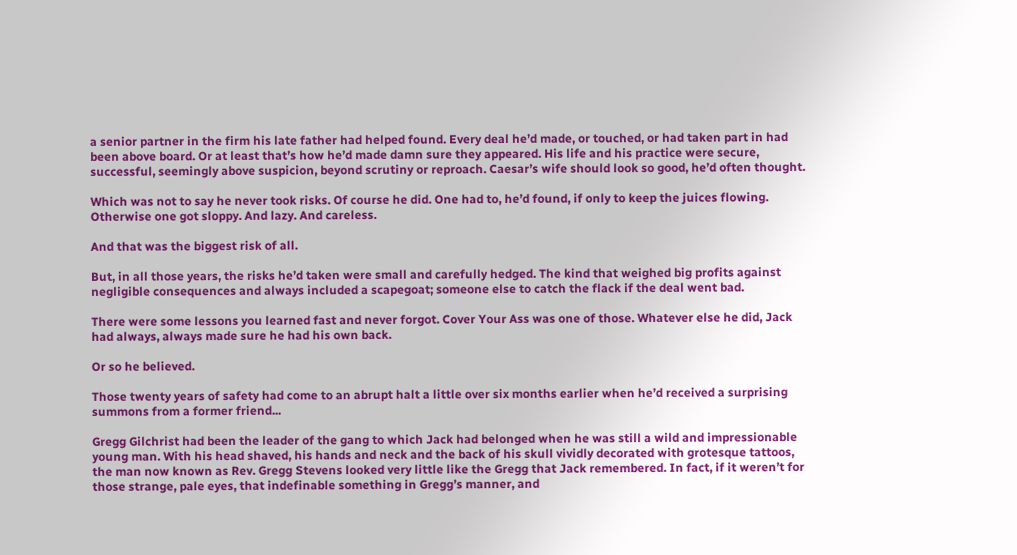a senior partner in the firm his late father had helped found. Every deal he’d made, or touched, or had taken part in had been above board. Or at least that’s how he’d made damn sure they appeared. His life and his practice were secure, successful, seemingly above suspicion, beyond scrutiny or reproach. Caesar’s wife should look so good, he’d often thought.

Which was not to say he never took risks. Of course he did. One had to, he’d found, if only to keep the juices flowing. Otherwise one got sloppy. And lazy. And careless.

And that was the biggest risk of all.

But, in all those years, the risks he’d taken were small and carefully hedged. The kind that weighed big profits against negligible consequences and always included a scapegoat; someone else to catch the flack if the deal went bad.

There were some lessons you learned fast and never forgot. Cover Your Ass was one of those. Whatever else he did, Jack had always, always made sure he had his own back.

Or so he believed.

Those twenty years of safety had come to an abrupt halt a little over six months earlier when he’d received a surprising summons from a former friend...

Gregg Gilchrist had been the leader of the gang to which Jack had belonged when he was still a wild and impressionable young man. With his head shaved, his hands and neck and the back of his skull vividly decorated with grotesque tattoos, the man now known as Rev. Gregg Stevens looked very little like the Gregg that Jack remembered. In fact, if it weren’t for those strange, pale eyes, that indefinable something in Gregg’s manner, and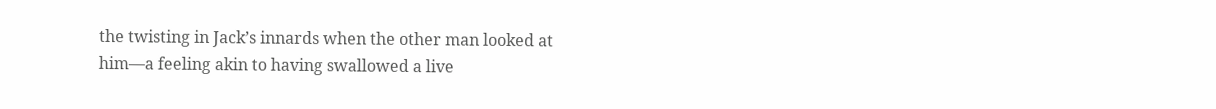the twisting in Jack’s innards when the other man looked at him––a feeling akin to having swallowed a live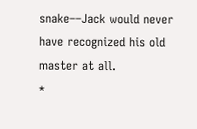snake––Jack would never have recognized his old master at all.
*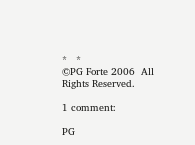*   *
©PG Forte 2006  All Rights Reserved.

1 comment:

PG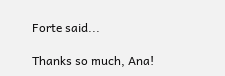Forte said...

Thanks so much, Ana!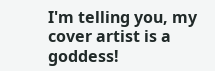I'm telling you, my cover artist is a goddess!